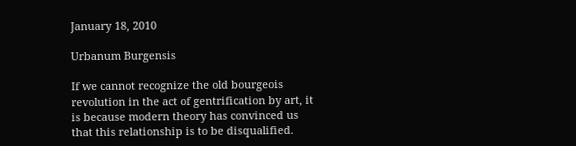January 18, 2010

Urbanum Burgensis

If we cannot recognize the old bourgeois revolution in the act of gentrification by art, it is because modern theory has convinced us that this relationship is to be disqualified.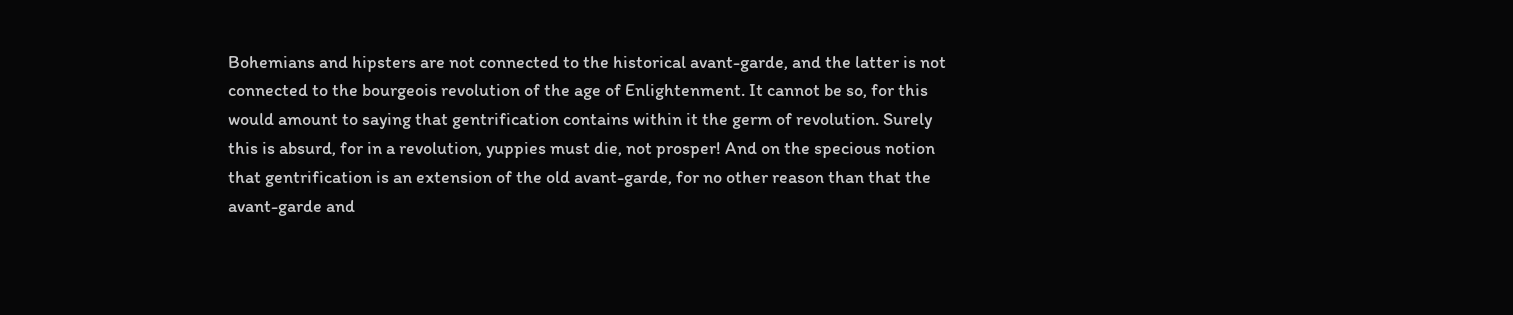Bohemians and hipsters are not connected to the historical avant-garde, and the latter is not connected to the bourgeois revolution of the age of Enlightenment. It cannot be so, for this would amount to saying that gentrification contains within it the germ of revolution. Surely this is absurd, for in a revolution, yuppies must die, not prosper! And on the specious notion that gentrification is an extension of the old avant-garde, for no other reason than that the avant-garde and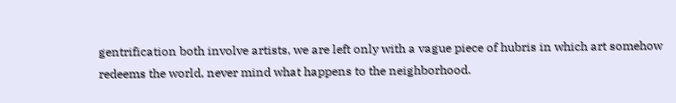gentrification both involve artists, we are left only with a vague piece of hubris in which art somehow redeems the world, never mind what happens to the neighborhood.